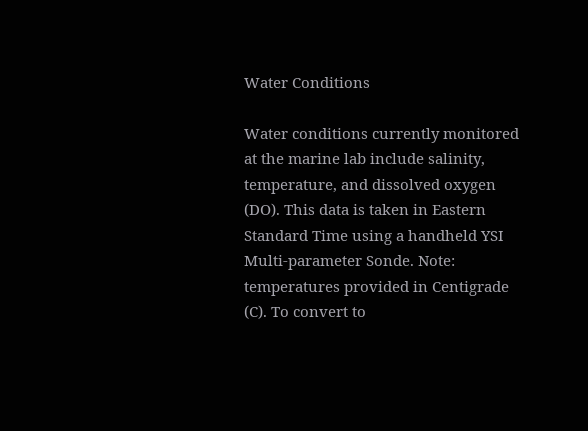Water Conditions

Water conditions currently monitored at the marine lab include salinity, temperature, and dissolved oxygen (DO). This data is taken in Eastern Standard Time using a handheld YSI Multi-parameter Sonde. Note: temperatures provided in Centigrade (C). To convert to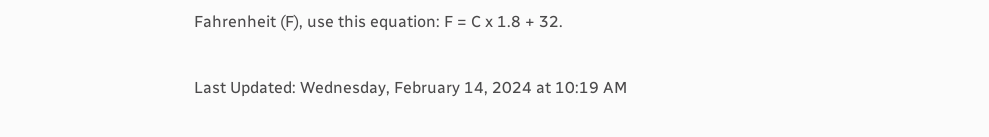Fahrenheit (F), use this equation: F = C x 1.8 + 32.

Last Updated: Wednesday, February 14, 2024 at 10:19 AM